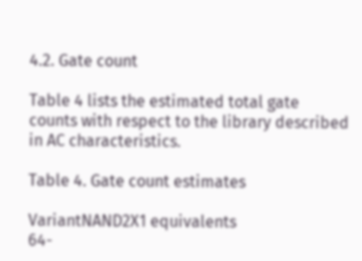4.2. Gate count

Table 4 lists the estimated total gate counts with respect to the library described in AC characteristics.

Table 4. Gate count estimates

VariantNAND2X1 equivalents
64-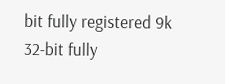bit fully registered 9k
32-bit fully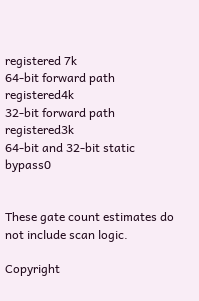registered 7k
64-bit forward path registered4k
32-bit forward path registered3k
64-bit and 32-bit static bypass0


These gate count estimates do not include scan logic.

Copyright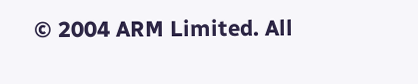© 2004 ARM Limited. All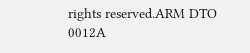rights reserved.ARM DTO 0012A